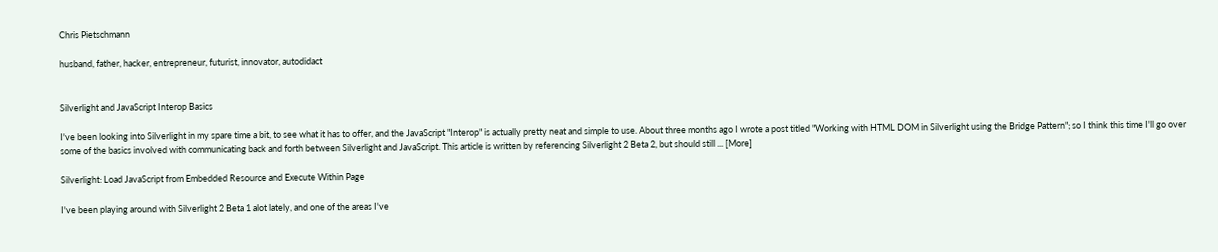Chris Pietschmann

husband, father, hacker, entrepreneur, futurist, innovator, autodidact


Silverlight and JavaScript Interop Basics

I've been looking into Silverlight in my spare time a bit, to see what it has to offer, and the JavaScript "Interop" is actually pretty neat and simple to use. About three months ago I wrote a post titled "Working with HTML DOM in Silverlight using the Bridge Pattern"; so I think this time I'll go over some of the basics involved with communicating back and forth between Silverlight and JavaScript. This article is written by referencing Silverlight 2 Beta 2, but should still ... [More]

Silverlight: Load JavaScript from Embedded Resource and Execute Within Page

I've been playing around with Silverlight 2 Beta 1 alot lately, and one of the areas I've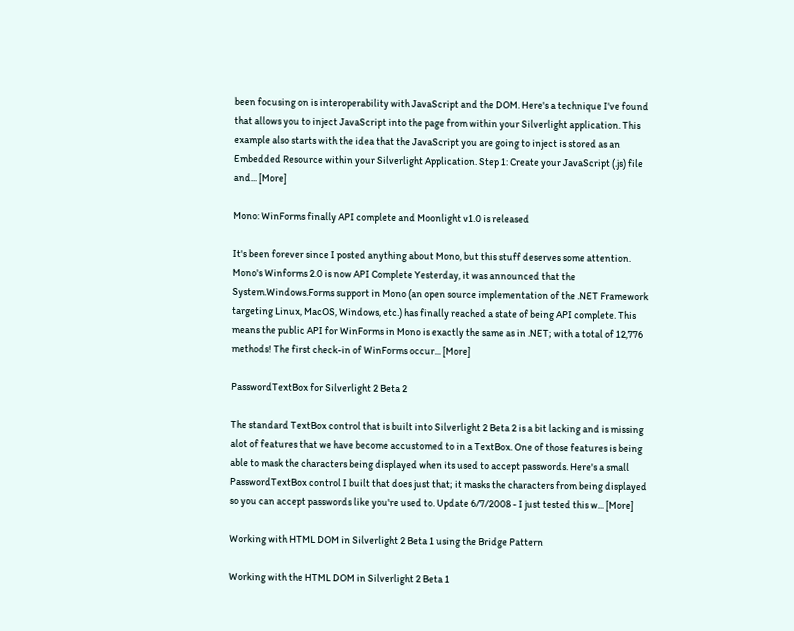been focusing on is interoperability with JavaScript and the DOM. Here's a technique I've found that allows you to inject JavaScript into the page from within your Silverlight application. This example also starts with the idea that the JavaScript you are going to inject is stored as an Embedded Resource within your Silverlight Application. Step 1: Create your JavaScript (.js) file and... [More]

Mono: WinForms finally API complete and Moonlight v1.0 is released

It's been forever since I posted anything about Mono, but this stuff deserves some attention. Mono's Winforms 2.0 is now API Complete Yesterday, it was announced that the System.Windows.Forms support in Mono (an open source implementation of the .NET Framework targeting Linux, MacOS, Windows, etc.) has finally reached a state of being API complete. This means the public API for WinForms in Mono is exactly the same as in .NET; with a total of 12,776 methods! The first check-in of WinForms occur... [More]

PasswordTextBox for Silverlight 2 Beta 2

The standard TextBox control that is built into Silverlight 2 Beta 2 is a bit lacking and is missing alot of features that we have become accustomed to in a TextBox. One of those features is being able to mask the characters being displayed when its used to accept passwords. Here's a small PasswordTextBox control I built that does just that; it masks the characters from being displayed so you can accept passwords like you're used to. Update 6/7/2008 - I just tested this w... [More]

Working with HTML DOM in Silverlight 2 Beta 1 using the Bridge Pattern

Working with the HTML DOM in Silverlight 2 Beta 1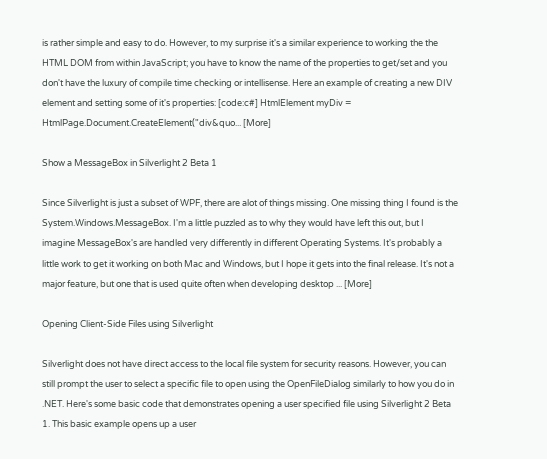is rather simple and easy to do. However, to my surprise it's a similar experience to working the the HTML DOM from within JavaScript; you have to know the name of the properties to get/set and you don't have the luxury of compile time checking or intellisense. Here an example of creating a new DIV element and setting some of it's properties: [code:c#] HtmlElement myDiv = HtmlPage.Document.CreateElement("div&quo... [More]

Show a MessageBox in Silverlight 2 Beta 1

Since Silverlight is just a subset of WPF, there are alot of things missing. One missing thing I found is the System.Windows.MessageBox. I'm a little puzzled as to why they would have left this out, but I imagine MessageBox's are handled very differently in different Operating Systems. It's probably a little work to get it working on both Mac and Windows, but I hope it gets into the final release. It's not a major feature, but one that is used quite often when developing desktop ... [More]

Opening Client-Side Files using Silverlight

Silverlight does not have direct access to the local file system for security reasons. However, you can still prompt the user to select a specific file to open using the OpenFileDialog similarly to how you do in .NET. Here's some basic code that demonstrates opening a user specified file using Silverlight 2 Beta 1. This basic example opens up a user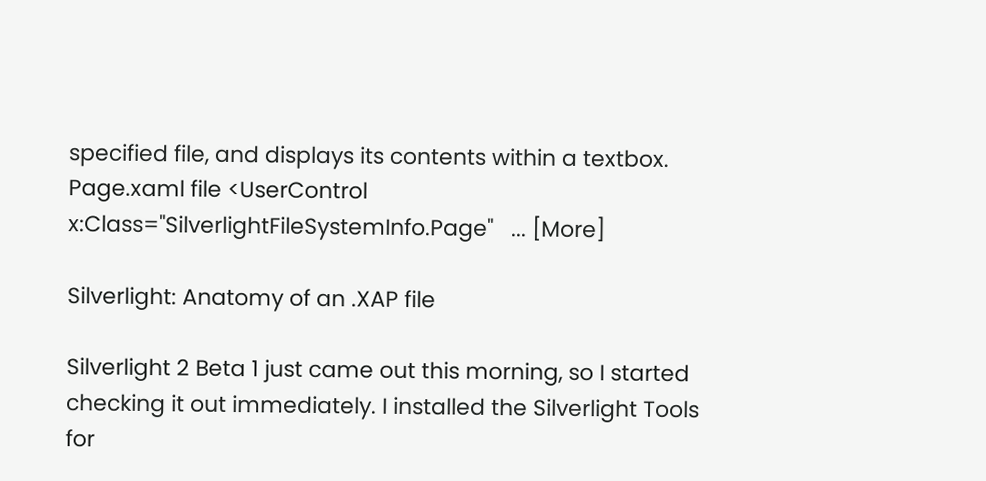specified file, and displays its contents within a textbox. Page.xaml file <UserControl x:Class="SilverlightFileSystemInfo.Page"   ... [More]

Silverlight: Anatomy of an .XAP file

Silverlight 2 Beta 1 just came out this morning, so I started checking it out immediately. I installed the Silverlight Tools for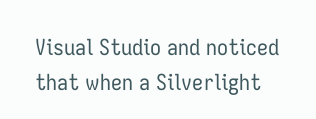Visual Studio and noticed that when a Silverlight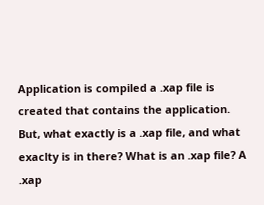Application is compiled a .xap file is created that contains the application. But, what exactly is a .xap file, and what exaclty is in there? What is an .xap file? A .xap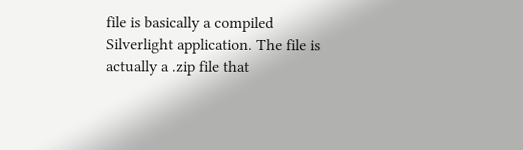file is basically a compiled Silverlight application. The file is actually a .zip file that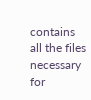contains all the files necessary for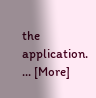the application. ... [More]